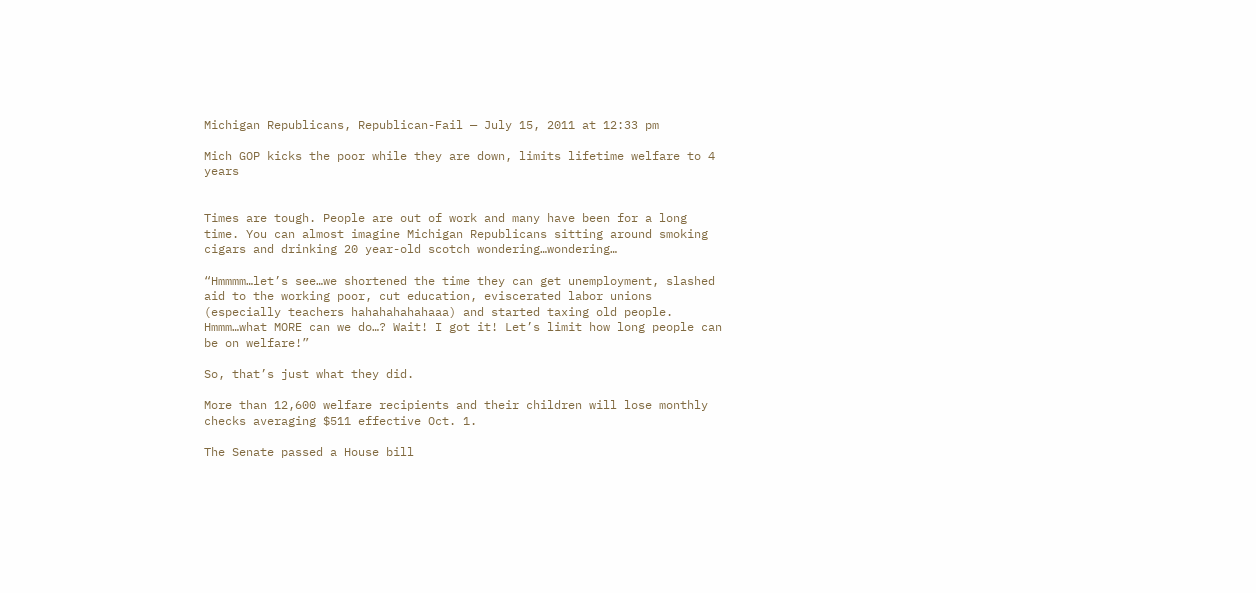Michigan Republicans, Republican-Fail — July 15, 2011 at 12:33 pm

Mich GOP kicks the poor while they are down, limits lifetime welfare to 4 years


Times are tough. People are out of work and many have been for a long time. You can almost imagine Michigan Republicans sitting around smoking cigars and drinking 20 year-old scotch wondering…wondering…

“Hmmmm…let’s see…we shortened the time they can get unemployment, slashed aid to the working poor, cut education, eviscerated labor unions (especially teachers hahahahahahaaa) and started taxing old people. Hmmm…what MORE can we do…? Wait! I got it! Let’s limit how long people can be on welfare!”

So, that’s just what they did.

More than 12,600 welfare recipients and their children will lose monthly checks averaging $511 effective Oct. 1.

The Senate passed a House bill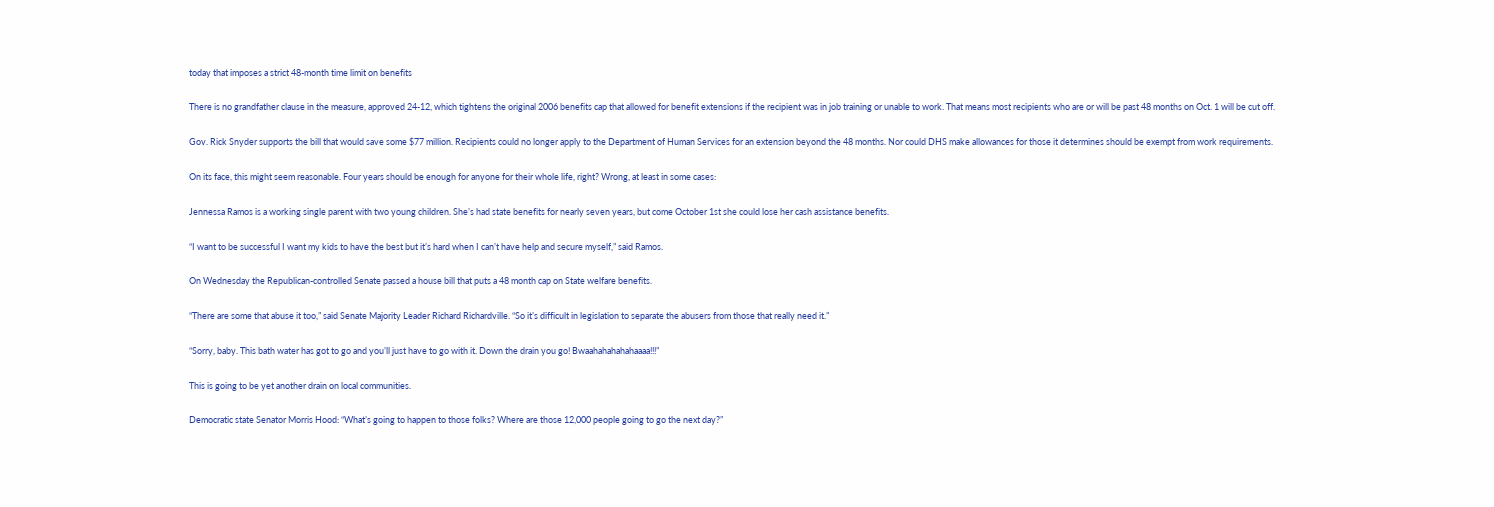today that imposes a strict 48-month time limit on benefits

There is no grandfather clause in the measure, approved 24-12, which tightens the original 2006 benefits cap that allowed for benefit extensions if the recipient was in job training or unable to work. That means most recipients who are or will be past 48 months on Oct. 1 will be cut off.

Gov. Rick Snyder supports the bill that would save some $77 million. Recipients could no longer apply to the Department of Human Services for an extension beyond the 48 months. Nor could DHS make allowances for those it determines should be exempt from work requirements.

On its face, this might seem reasonable. Four years should be enough for anyone for their whole life, right? Wrong, at least in some cases:

Jennessa Ramos is a working single parent with two young children. She’s had state benefits for nearly seven years, but come October 1st she could lose her cash assistance benefits.

“I want to be successful I want my kids to have the best but it’s hard when I can’t have help and secure myself,” said Ramos.

On Wednesday the Republican-controlled Senate passed a house bill that puts a 48 month cap on State welfare benefits.

“There are some that abuse it too,” said Senate Majority Leader Richard Richardville. “So it’s difficult in legislation to separate the abusers from those that really need it.”

“Sorry, baby. This bath water has got to go and you’ll just have to go with it. Down the drain you go! Bwaahahahahahaaaa!!!”

This is going to be yet another drain on local communities.

Democratic state Senator Morris Hood: “What’s going to happen to those folks? Where are those 12,000 people going to go the next day?”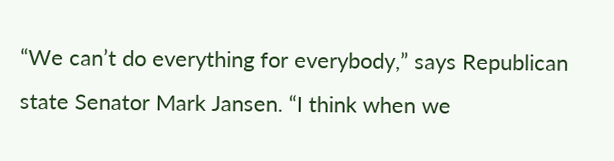“We can’t do everything for everybody,” says Republican state Senator Mark Jansen. “I think when we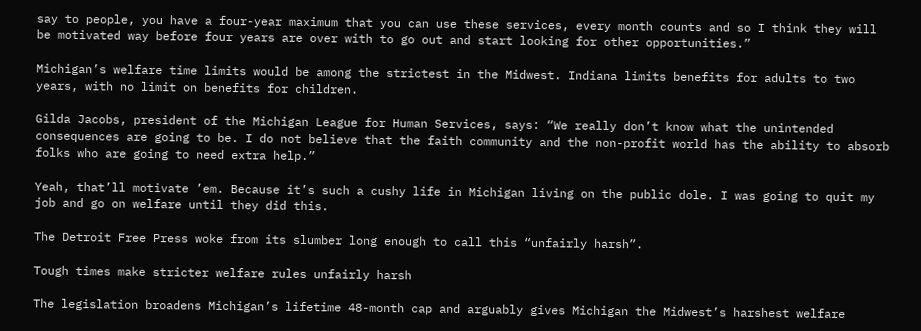say to people, you have a four-year maximum that you can use these services, every month counts and so I think they will be motivated way before four years are over with to go out and start looking for other opportunities.”

Michigan’s welfare time limits would be among the strictest in the Midwest. Indiana limits benefits for adults to two years, with no limit on benefits for children.

Gilda Jacobs, president of the Michigan League for Human Services, says: “We really don’t know what the unintended consequences are going to be. I do not believe that the faith community and the non-profit world has the ability to absorb folks who are going to need extra help.”

Yeah, that’ll motivate ’em. Because it’s such a cushy life in Michigan living on the public dole. I was going to quit my job and go on welfare until they did this.

The Detroit Free Press woke from its slumber long enough to call this “unfairly harsh”.

Tough times make stricter welfare rules unfairly harsh

The legislation broadens Michigan’s lifetime 48-month cap and arguably gives Michigan the Midwest’s harshest welfare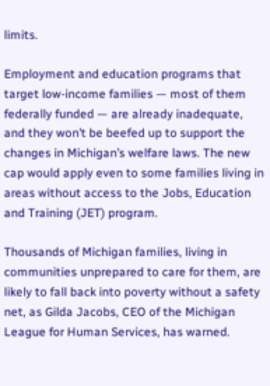limits.

Employment and education programs that target low-income families — most of them federally funded — are already inadequate, and they won’t be beefed up to support the changes in Michigan’s welfare laws. The new cap would apply even to some families living in areas without access to the Jobs, Education and Training (JET) program.

Thousands of Michigan families, living in communities unprepared to care for them, are likely to fall back into poverty without a safety net, as Gilda Jacobs, CEO of the Michigan League for Human Services, has warned.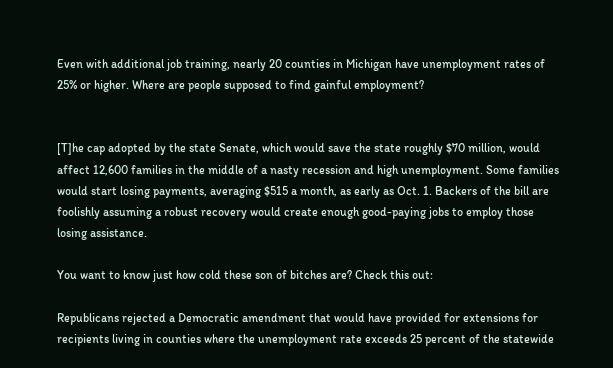Even with additional job training, nearly 20 counties in Michigan have unemployment rates of 25% or higher. Where are people supposed to find gainful employment?


[T]he cap adopted by the state Senate, which would save the state roughly $70 million, would affect 12,600 families in the middle of a nasty recession and high unemployment. Some families would start losing payments, averaging $515 a month, as early as Oct. 1. Backers of the bill are foolishly assuming a robust recovery would create enough good-paying jobs to employ those losing assistance.

You want to know just how cold these son of bitches are? Check this out:

Republicans rejected a Democratic amendment that would have provided for extensions for recipients living in counties where the unemployment rate exceeds 25 percent of the statewide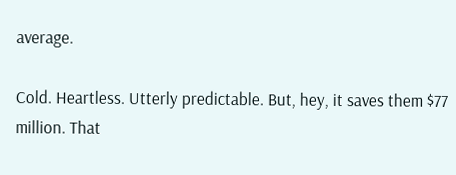average.

Cold. Heartless. Utterly predictable. But, hey, it saves them $77 million. That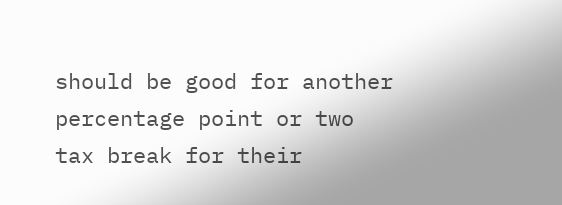should be good for another percentage point or two tax break for their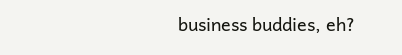business buddies, eh?